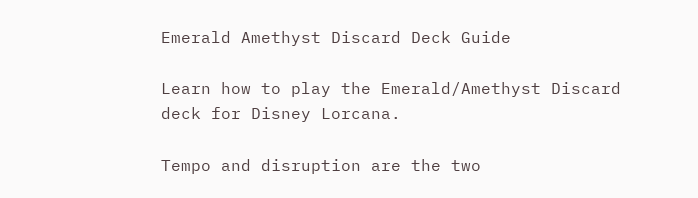Emerald Amethyst Discard Deck Guide

Learn how to play the Emerald/Amethyst Discard deck for Disney Lorcana.

Tempo and disruption are the two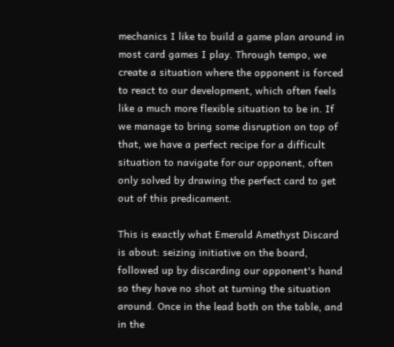mechanics I like to build a game plan around in most card games I play. Through tempo, we create a situation where the opponent is forced to react to our development, which often feels like a much more flexible situation to be in. If we manage to bring some disruption on top of that, we have a perfect recipe for a difficult situation to navigate for our opponent, often only solved by drawing the perfect card to get out of this predicament.

This is exactly what Emerald Amethyst Discard is about: seizing initiative on the board, followed up by discarding our opponent's hand so they have no shot at turning the situation around. Once in the lead both on the table, and in the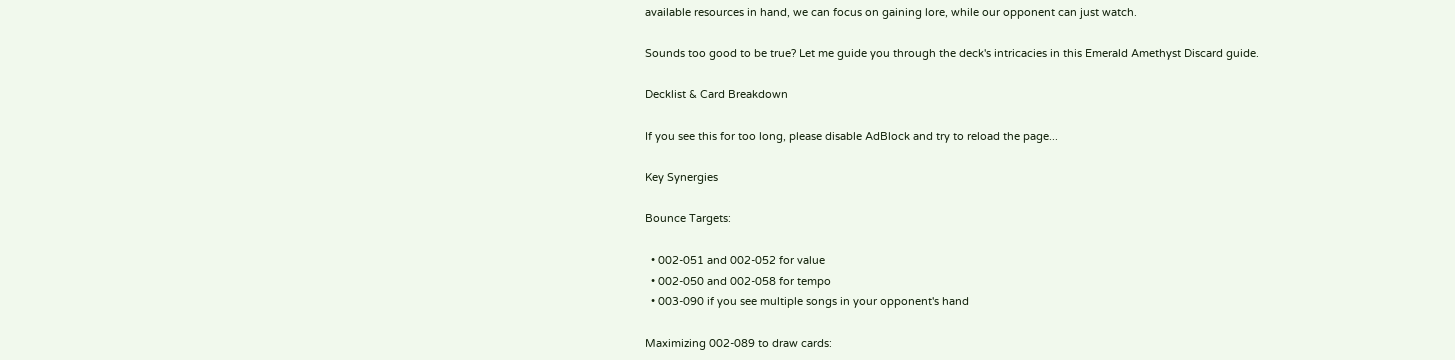available resources in hand, we can focus on gaining lore, while our opponent can just watch.

Sounds too good to be true? Let me guide you through the deck's intricacies in this Emerald Amethyst Discard guide.

Decklist & Card Breakdown

If you see this for too long, please disable AdBlock and try to reload the page...

Key Synergies

Bounce Targets:

  • 002-051 and 002-052 for value
  • 002-050 and 002-058 for tempo
  • 003-090 if you see multiple songs in your opponent's hand

Maximizing 002-089 to draw cards: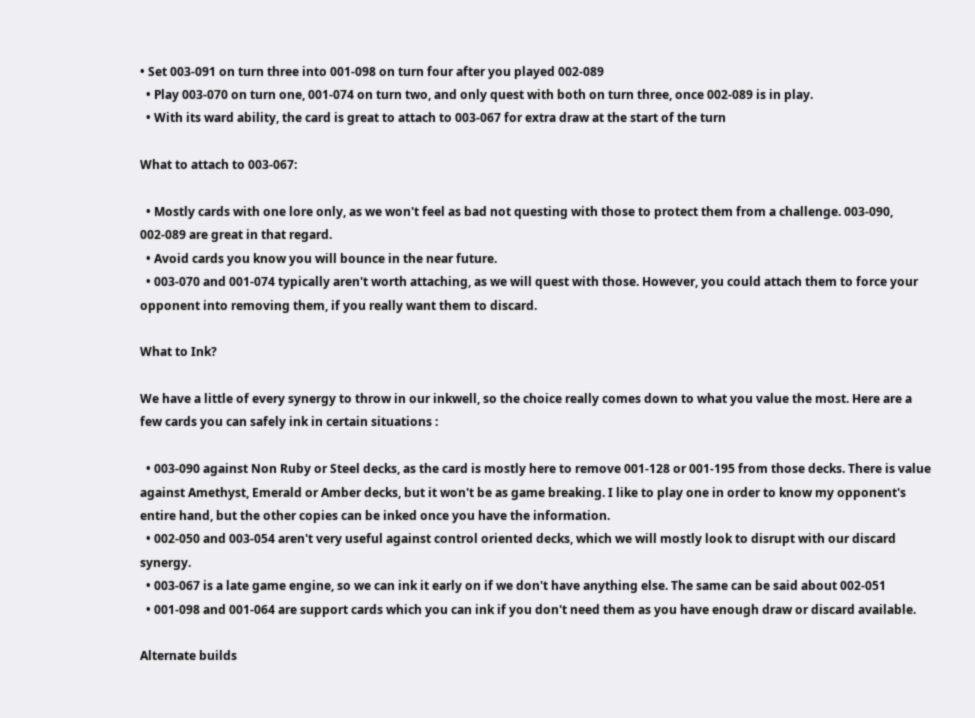• Set 003-091 on turn three into 001-098 on turn four after you played 002-089
  • Play 003-070 on turn one, 001-074 on turn two, and only quest with both on turn three, once 002-089 is in play.
  • With its ward ability, the card is great to attach to 003-067 for extra draw at the start of the turn

What to attach to 003-067:

  • Mostly cards with one lore only, as we won't feel as bad not questing with those to protect them from a challenge. 003-090, 002-089 are great in that regard.
  • Avoid cards you know you will bounce in the near future.
  • 003-070 and 001-074 typically aren't worth attaching, as we will quest with those. However, you could attach them to force your opponent into removing them, if you really want them to discard.

What to Ink?

We have a little of every synergy to throw in our inkwell, so the choice really comes down to what you value the most. Here are a few cards you can safely ink in certain situations :

  • 003-090 against Non Ruby or Steel decks, as the card is mostly here to remove 001-128 or 001-195 from those decks. There is value against Amethyst, Emerald or Amber decks, but it won't be as game breaking. I like to play one in order to know my opponent's entire hand, but the other copies can be inked once you have the information.
  • 002-050 and 003-054 aren't very useful against control oriented decks, which we will mostly look to disrupt with our discard synergy.
  • 003-067 is a late game engine, so we can ink it early on if we don't have anything else. The same can be said about 002-051
  • 001-098 and 001-064 are support cards which you can ink if you don't need them as you have enough draw or discard available.

Alternate builds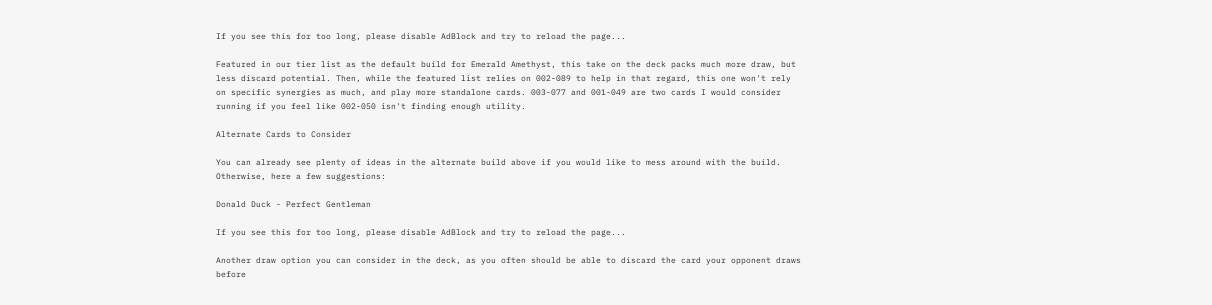If you see this for too long, please disable AdBlock and try to reload the page...

Featured in our tier list as the default build for Emerald Amethyst, this take on the deck packs much more draw, but less discard potential. Then, while the featured list relies on 002-089 to help in that regard, this one won't rely on specific synergies as much, and play more standalone cards. 003-077 and 001-049 are two cards I would consider running if you feel like 002-050 isn't finding enough utility.

Alternate Cards to Consider

You can already see plenty of ideas in the alternate build above if you would like to mess around with the build. Otherwise, here a few suggestions:

Donald Duck - Perfect Gentleman

If you see this for too long, please disable AdBlock and try to reload the page...

Another draw option you can consider in the deck, as you often should be able to discard the card your opponent draws before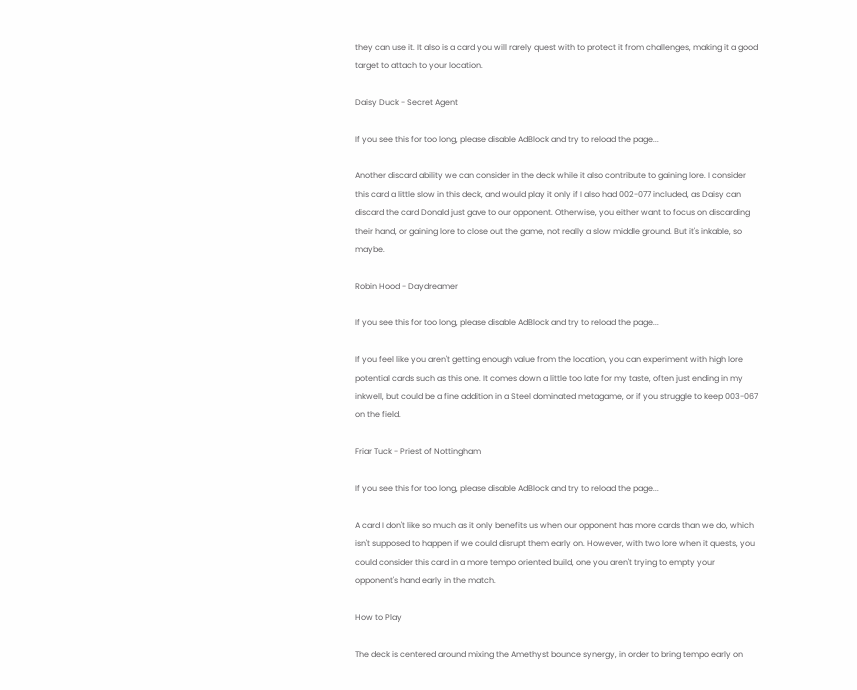they can use it. It also is a card you will rarely quest with to protect it from challenges, making it a good target to attach to your location.

Daisy Duck - Secret Agent

If you see this for too long, please disable AdBlock and try to reload the page...

Another discard ability we can consider in the deck while it also contribute to gaining lore. I consider this card a little slow in this deck, and would play it only if I also had 002-077 included, as Daisy can discard the card Donald just gave to our opponent. Otherwise, you either want to focus on discarding their hand, or gaining lore to close out the game, not really a slow middle ground. But it's inkable, so maybe.

Robin Hood - Daydreamer

If you see this for too long, please disable AdBlock and try to reload the page...

If you feel like you aren't getting enough value from the location, you can experiment with high lore potential cards such as this one. It comes down a little too late for my taste, often just ending in my inkwell, but could be a fine addition in a Steel dominated metagame, or if you struggle to keep 003-067 on the field.

Friar Tuck - Priest of Nottingham

If you see this for too long, please disable AdBlock and try to reload the page...

A card I don't like so much as it only benefits us when our opponent has more cards than we do, which isn't supposed to happen if we could disrupt them early on. However, with two lore when it quests, you could consider this card in a more tempo oriented build, one you aren't trying to empty your opponent's hand early in the match.

How to Play

The deck is centered around mixing the Amethyst bounce synergy, in order to bring tempo early on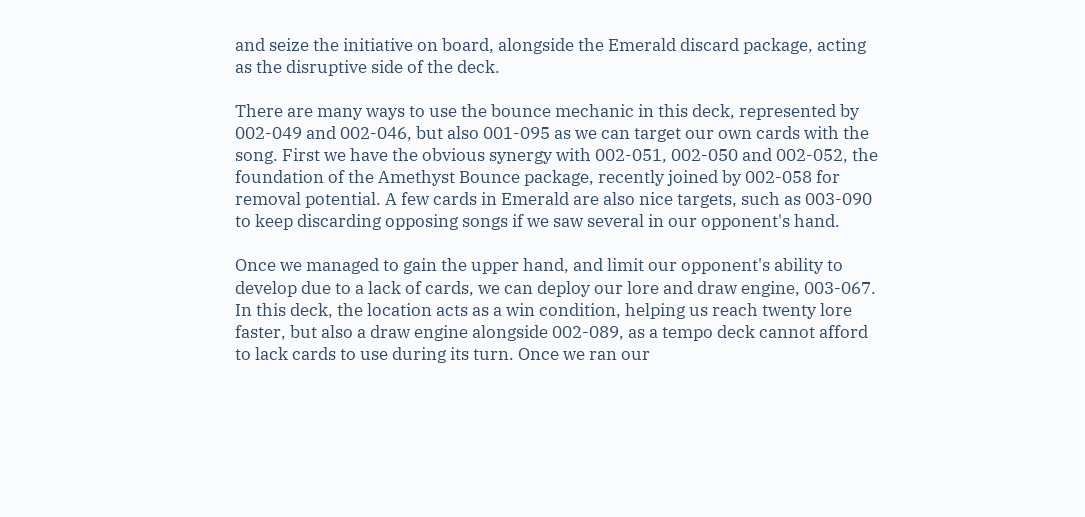and seize the initiative on board, alongside the Emerald discard package, acting as the disruptive side of the deck.

There are many ways to use the bounce mechanic in this deck, represented by 002-049 and 002-046, but also 001-095 as we can target our own cards with the song. First we have the obvious synergy with 002-051, 002-050 and 002-052, the foundation of the Amethyst Bounce package, recently joined by 002-058 for removal potential. A few cards in Emerald are also nice targets, such as 003-090 to keep discarding opposing songs if we saw several in our opponent's hand.

Once we managed to gain the upper hand, and limit our opponent's ability to develop due to a lack of cards, we can deploy our lore and draw engine, 003-067. In this deck, the location acts as a win condition, helping us reach twenty lore faster, but also a draw engine alongside 002-089, as a tempo deck cannot afford to lack cards to use during its turn. Once we ran our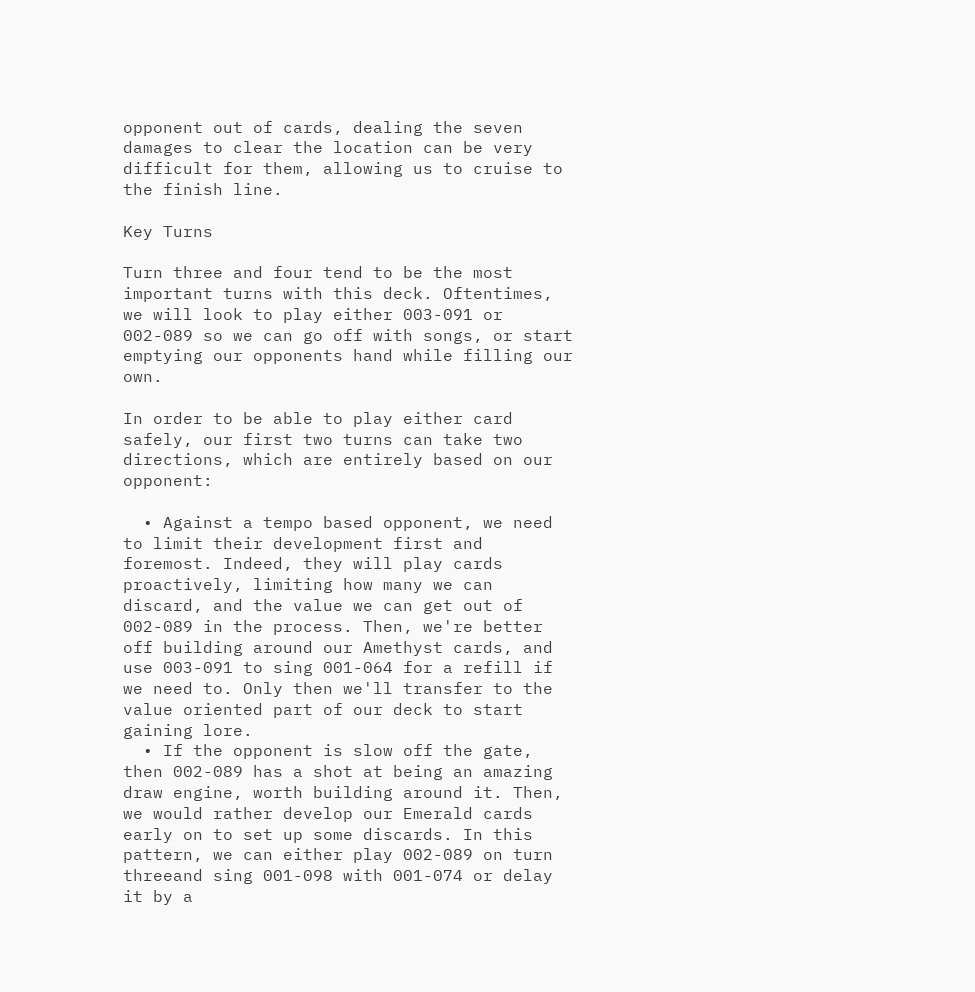opponent out of cards, dealing the seven damages to clear the location can be very difficult for them, allowing us to cruise to the finish line.

Key Turns

Turn three and four tend to be the most important turns with this deck. Oftentimes, we will look to play either 003-091 or 002-089 so we can go off with songs, or start emptying our opponents hand while filling our own.

In order to be able to play either card safely, our first two turns can take two directions, which are entirely based on our opponent:

  • Against a tempo based opponent, we need to limit their development first and foremost. Indeed, they will play cards proactively, limiting how many we can discard, and the value we can get out of 002-089 in the process. Then, we're better off building around our Amethyst cards, and use 003-091 to sing 001-064 for a refill if we need to. Only then we'll transfer to the value oriented part of our deck to start gaining lore.
  • If the opponent is slow off the gate, then 002-089 has a shot at being an amazing draw engine, worth building around it. Then, we would rather develop our Emerald cards early on to set up some discards. In this pattern, we can either play 002-089 on turn threeand sing 001-098 with 001-074 or delay it by a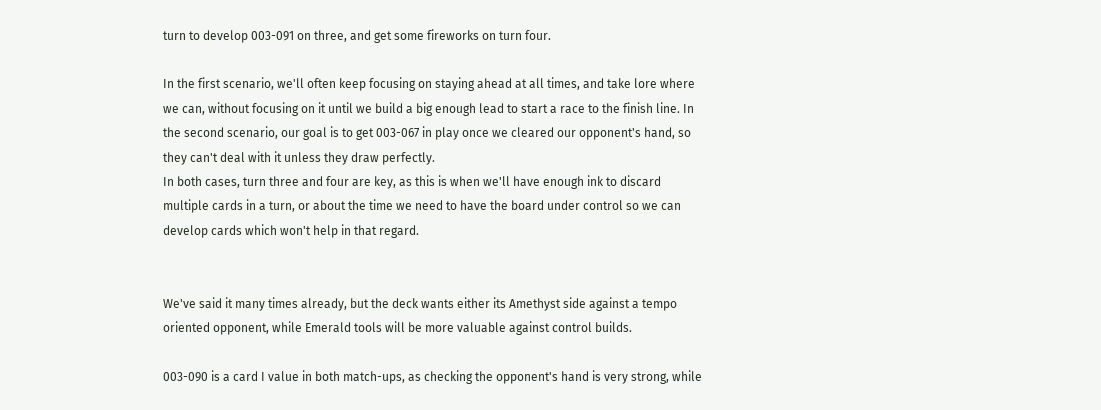turn to develop 003-091 on three, and get some fireworks on turn four.

In the first scenario, we'll often keep focusing on staying ahead at all times, and take lore where we can, without focusing on it until we build a big enough lead to start a race to the finish line. In the second scenario, our goal is to get 003-067 in play once we cleared our opponent's hand, so they can't deal with it unless they draw perfectly.
In both cases, turn three and four are key, as this is when we'll have enough ink to discard multiple cards in a turn, or about the time we need to have the board under control so we can develop cards which won't help in that regard.


We've said it many times already, but the deck wants either its Amethyst side against a tempo oriented opponent, while Emerald tools will be more valuable against control builds.

003-090 is a card I value in both match-ups, as checking the opponent's hand is very strong, while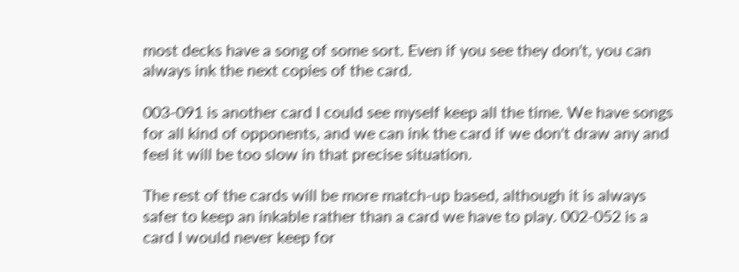most decks have a song of some sort. Even if you see they don't, you can always ink the next copies of the card.

003-091 is another card I could see myself keep all the time. We have songs for all kind of opponents, and we can ink the card if we don't draw any and feel it will be too slow in that precise situation.

The rest of the cards will be more match-up based, although it is always safer to keep an inkable rather than a card we have to play. 002-052 is a card I would never keep for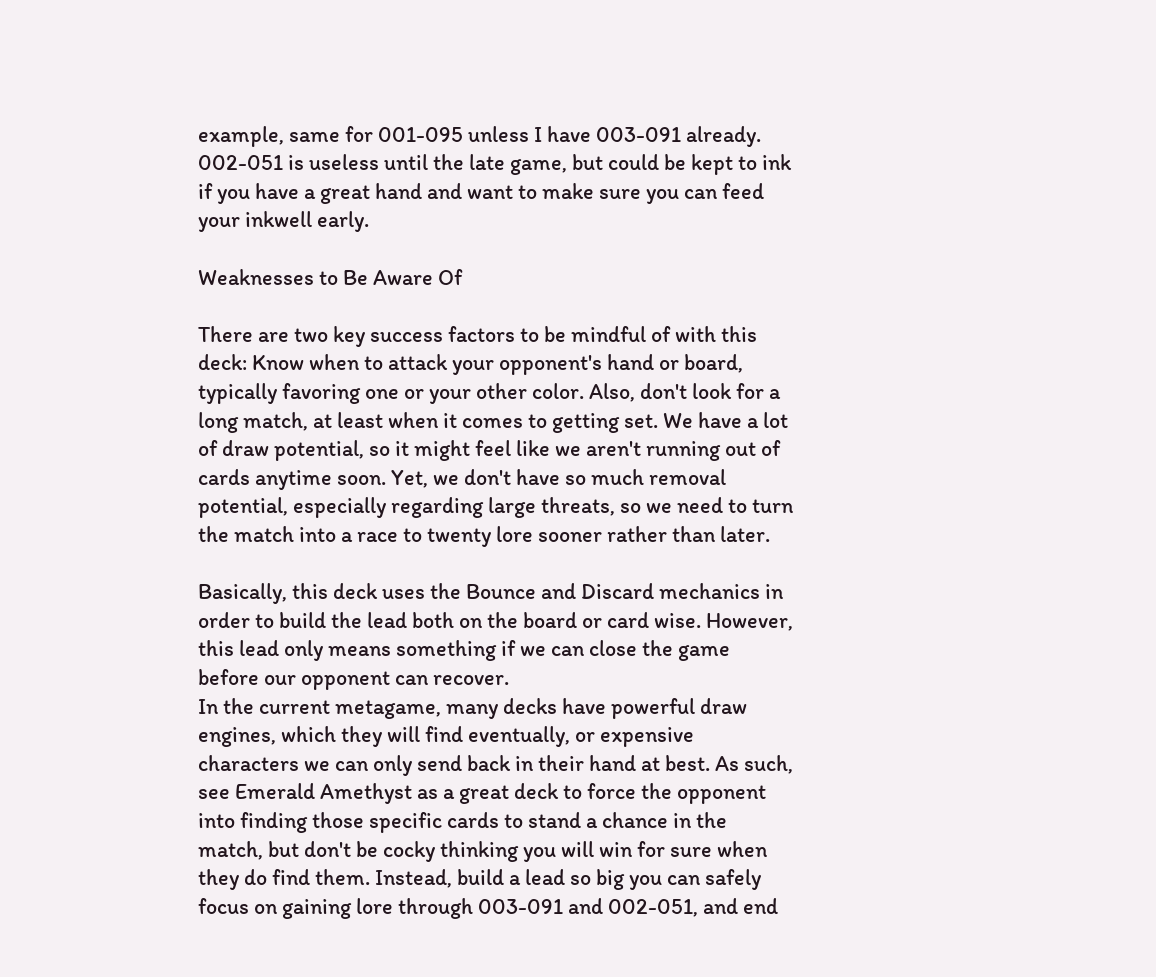example, same for 001-095 unless I have 003-091 already. 002-051 is useless until the late game, but could be kept to ink if you have a great hand and want to make sure you can feed your inkwell early.

Weaknesses to Be Aware Of

There are two key success factors to be mindful of with this deck: Know when to attack your opponent's hand or board, typically favoring one or your other color. Also, don't look for a long match, at least when it comes to getting set. We have a lot of draw potential, so it might feel like we aren't running out of cards anytime soon. Yet, we don't have so much removal potential, especially regarding large threats, so we need to turn the match into a race to twenty lore sooner rather than later.

Basically, this deck uses the Bounce and Discard mechanics in order to build the lead both on the board or card wise. However, this lead only means something if we can close the game before our opponent can recover.
In the current metagame, many decks have powerful draw engines, which they will find eventually, or expensive characters we can only send back in their hand at best. As such, see Emerald Amethyst as a great deck to force the opponent into finding those specific cards to stand a chance in the match, but don't be cocky thinking you will win for sure when they do find them. Instead, build a lead so big you can safely focus on gaining lore through 003-091 and 002-051, and end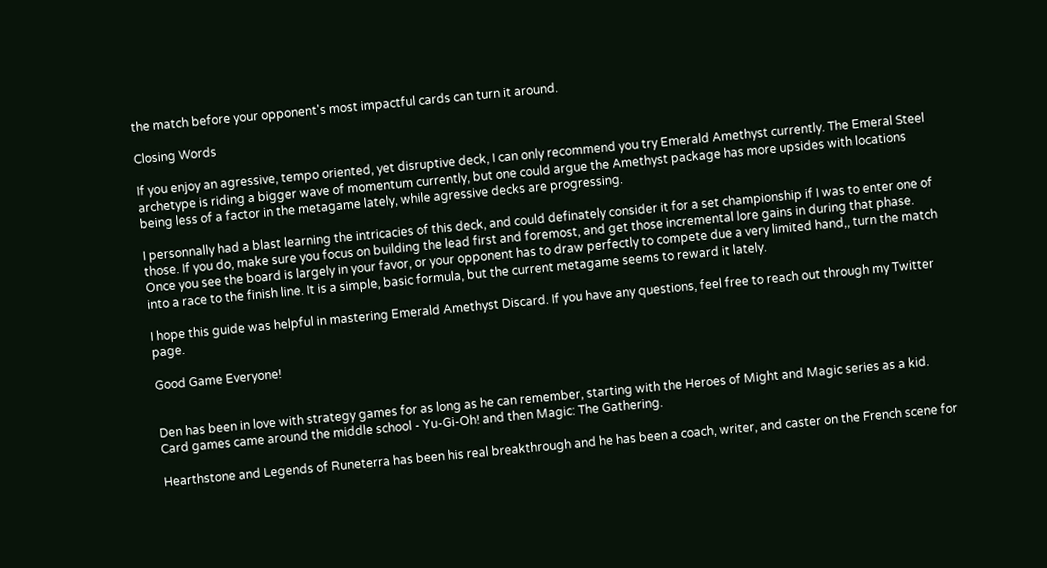the match before your opponent's most impactful cards can turn it around.

Closing Words

If you enjoy an agressive, tempo oriented, yet disruptive deck, I can only recommend you try Emerald Amethyst currently. The Emeral Steel archetype is riding a bigger wave of momentum currently, but one could argue the Amethyst package has more upsides with locations being less of a factor in the metagame lately, while agressive decks are progressing.

I personnally had a blast learning the intricacies of this deck, and could definately consider it for a set championship if I was to enter one of those. If you do, make sure you focus on building the lead first and foremost, and get those incremental lore gains in during that phase. Once you see the board is largely in your favor, or your opponent has to draw perfectly to compete due a very limited hand,, turn the match into a race to the finish line. It is a simple, basic formula, but the current metagame seems to reward it lately.

I hope this guide was helpful in mastering Emerald Amethyst Discard. If you have any questions, feel free to reach out through my Twitter page.

Good Game Everyone!


Den has been in love with strategy games for as long as he can remember, starting with the Heroes of Might and Magic series as a kid. Card games came around the middle school - Yu-Gi-Oh! and then Magic: The Gathering.

Hearthstone and Legends of Runeterra has been his real breakthrough and he has been a coach, writer, and caster on the French scene for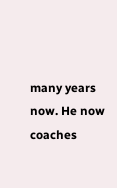many years now. He now coaches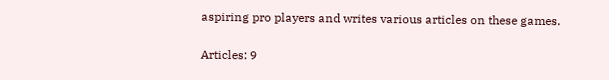aspiring pro players and writes various articles on these games.

Articles: 9